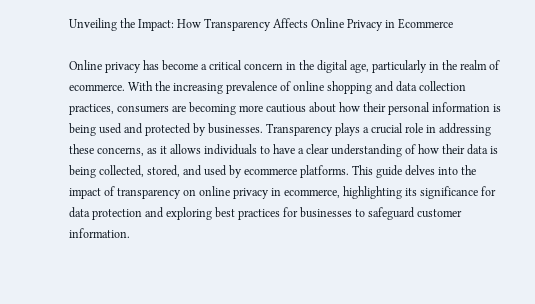Unveiling the Impact: How Transparency Affects Online Privacy in Ecommerce

Online privacy has become a critical concern in the digital age, particularly in the realm of ecommerce. With the increasing prevalence of online shopping and data collection practices, consumers are becoming more cautious about how their personal information is being used and protected by businesses. Transparency plays a crucial role in addressing these concerns, as it allows individuals to have a clear understanding of how their data is being collected, stored, and used by ecommerce platforms. This guide delves into the impact of transparency on online privacy in ecommerce, highlighting its significance for data protection and exploring best practices for businesses to safeguard customer information.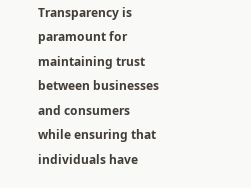Transparency is paramount for maintaining trust between businesses and consumers while ensuring that individuals have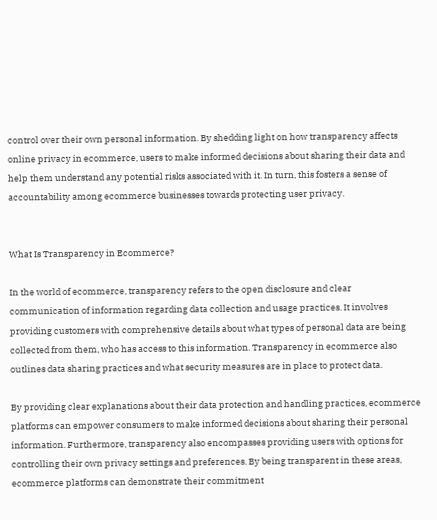control over their own personal information. By shedding light on how transparency affects online privacy in ecommerce, users to make informed decisions about sharing their data and help them understand any potential risks associated with it. In turn, this fosters a sense of accountability among ecommerce businesses towards protecting user privacy.


What Is Transparency in Ecommerce?

In the world of ecommerce, transparency refers to the open disclosure and clear communication of information regarding data collection and usage practices. It involves providing customers with comprehensive details about what types of personal data are being collected from them, who has access to this information. Transparency in ecommerce also outlines data sharing practices and what security measures are in place to protect data.

By providing clear explanations about their data protection and handling practices, ecommerce platforms can empower consumers to make informed decisions about sharing their personal information. Furthermore, transparency also encompasses providing users with options for controlling their own privacy settings and preferences. By being transparent in these areas, ecommerce platforms can demonstrate their commitment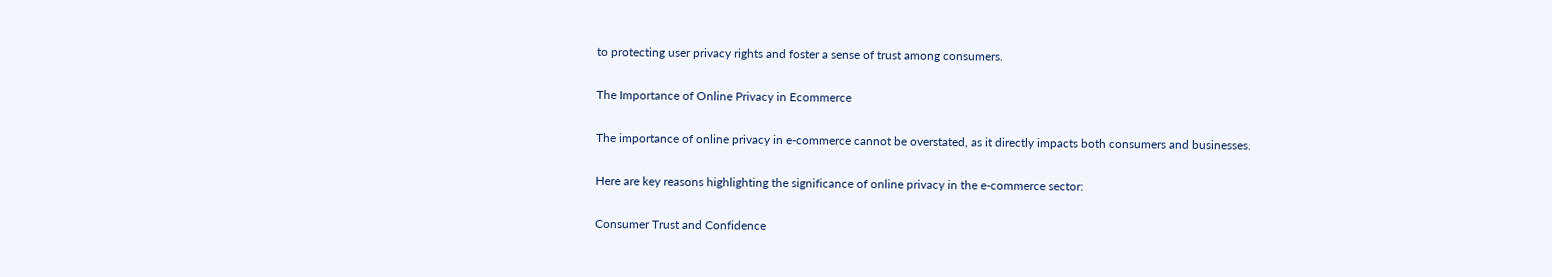to protecting user privacy rights and foster a sense of trust among consumers.

The Importance of Online Privacy in Ecommerce

The importance of online privacy in e-commerce cannot be overstated, as it directly impacts both consumers and businesses.

Here are key reasons highlighting the significance of online privacy in the e-commerce sector:

Consumer Trust and Confidence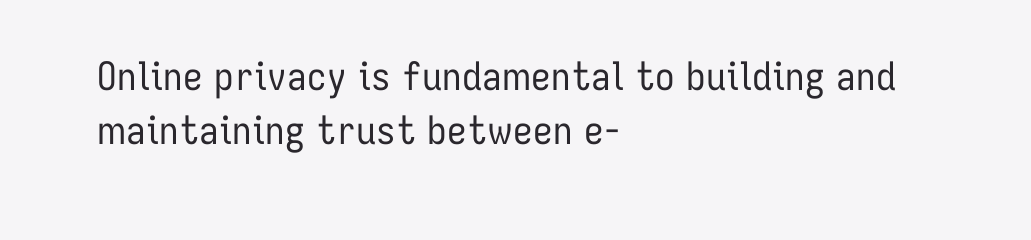Online privacy is fundamental to building and maintaining trust between e-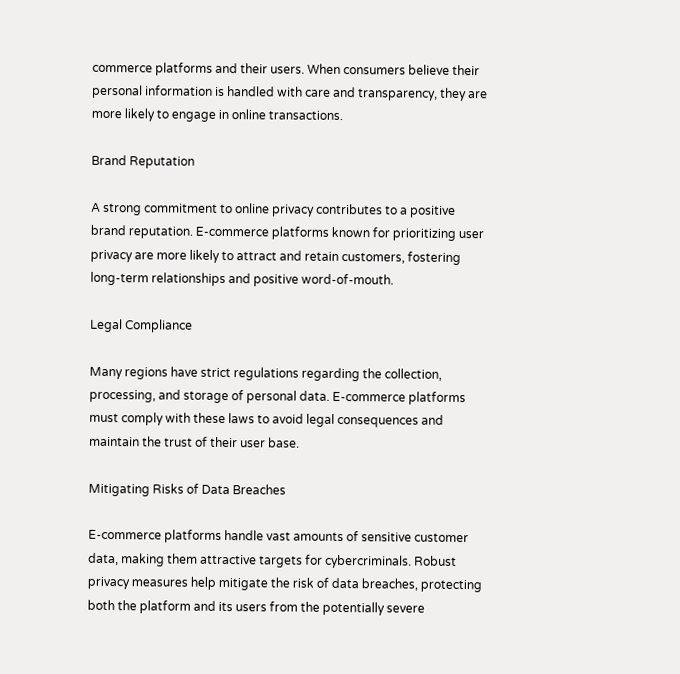commerce platforms and their users. When consumers believe their personal information is handled with care and transparency, they are more likely to engage in online transactions.

Brand Reputation

A strong commitment to online privacy contributes to a positive brand reputation. E-commerce platforms known for prioritizing user privacy are more likely to attract and retain customers, fostering long-term relationships and positive word-of-mouth.

Legal Compliance

Many regions have strict regulations regarding the collection, processing, and storage of personal data. E-commerce platforms must comply with these laws to avoid legal consequences and maintain the trust of their user base.

Mitigating Risks of Data Breaches

E-commerce platforms handle vast amounts of sensitive customer data, making them attractive targets for cybercriminals. Robust privacy measures help mitigate the risk of data breaches, protecting both the platform and its users from the potentially severe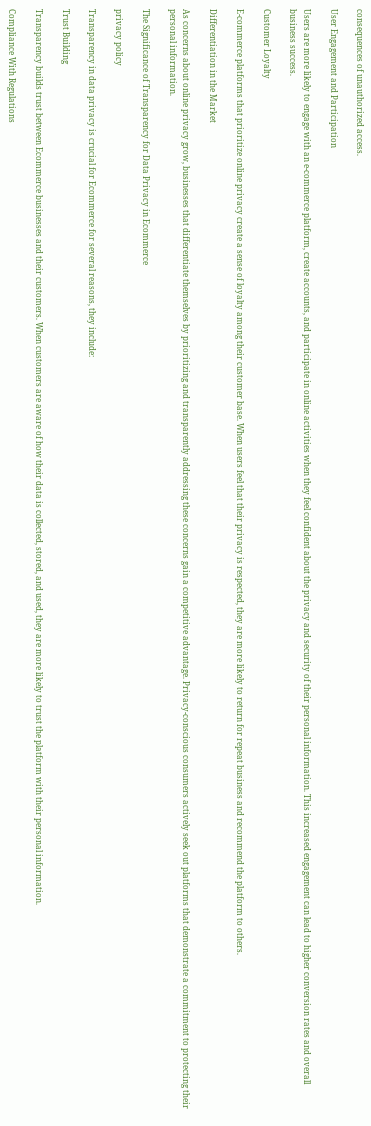consequences of unauthorized access.

User Engagement and Participation

Users are more likely to engage with an e-commerce platform, create accounts, and participate in online activities when they feel confident about the privacy and security of their personal information. This increased engagement can lead to higher conversion rates and overall business success.

Customer Loyalty

E-commerce platforms that prioritize online privacy create a sense of loyalty among their customer base. When users feel that their privacy is respected, they are more likely to return for repeat business and recommend the platform to others.

Differentiation in the Market

As concerns about online privacy grow, businesses that differentiate themselves by prioritizing and transparently addressing these concerns gain a competitive advantage. Privacy-conscious consumers actively seek out platforms that demonstrate a commitment to protecting their personal information.

The Significance of Transparency for Data Privacy in Ecommerce

privacy policy

Transparency in data privacy is crucial for Ecommerce for several reasons, they include:

Trust Building

Transparency builds trust between Ecommerce businesses and their customers. When customers are aware of how their data is collected, stored, and used, they are more likely to trust the platform with their personal information.

Compliance With Regulations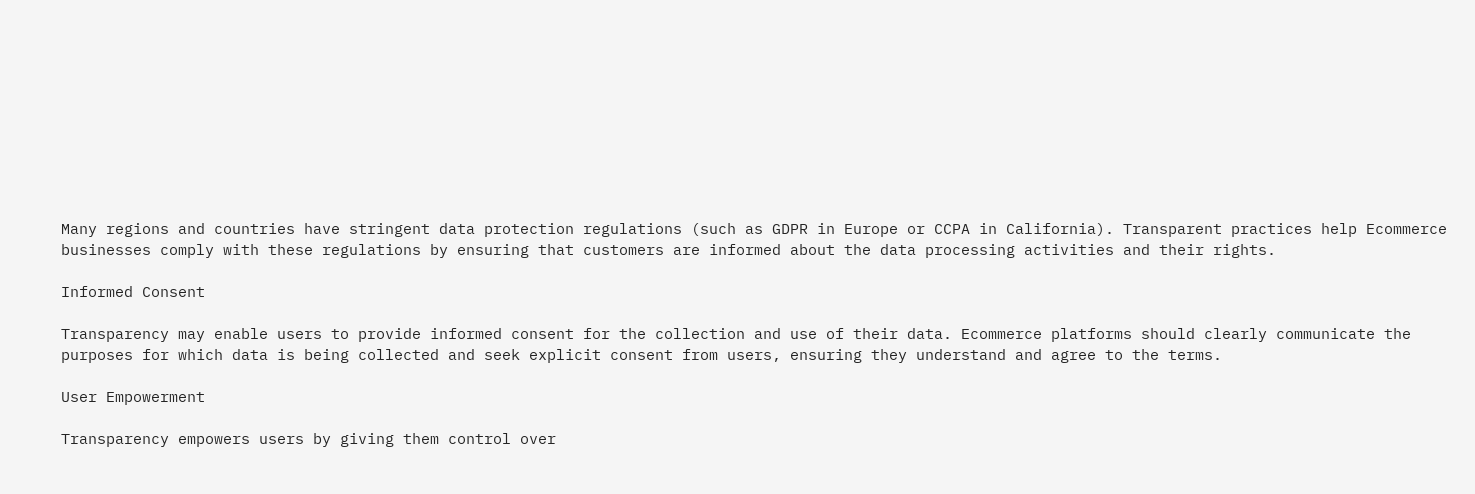Many regions and countries have stringent data protection regulations (such as GDPR in Europe or CCPA in California). Transparent practices help Ecommerce businesses comply with these regulations by ensuring that customers are informed about the data processing activities and their rights.

Informed Consent

Transparency may enable users to provide informed consent for the collection and use of their data. Ecommerce platforms should clearly communicate the purposes for which data is being collected and seek explicit consent from users, ensuring they understand and agree to the terms.

User Empowerment

Transparency empowers users by giving them control over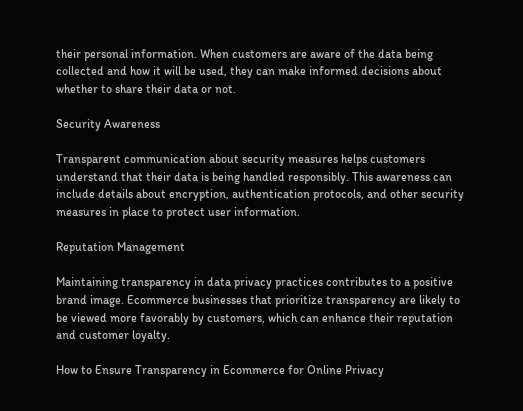their personal information. When customers are aware of the data being collected and how it will be used, they can make informed decisions about whether to share their data or not.

Security Awareness

Transparent communication about security measures helps customers understand that their data is being handled responsibly. This awareness can include details about encryption, authentication protocols, and other security measures in place to protect user information.

Reputation Management

Maintaining transparency in data privacy practices contributes to a positive brand image. Ecommerce businesses that prioritize transparency are likely to be viewed more favorably by customers, which can enhance their reputation and customer loyalty.

How to Ensure Transparency in Ecommerce for Online Privacy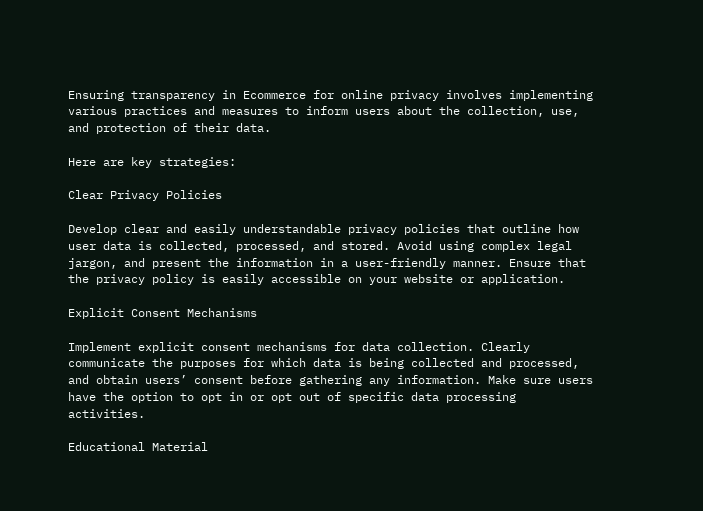Ensuring transparency in Ecommerce for online privacy involves implementing various practices and measures to inform users about the collection, use, and protection of their data.

Here are key strategies:

Clear Privacy Policies

Develop clear and easily understandable privacy policies that outline how user data is collected, processed, and stored. Avoid using complex legal jargon, and present the information in a user-friendly manner. Ensure that the privacy policy is easily accessible on your website or application.

Explicit Consent Mechanisms

Implement explicit consent mechanisms for data collection. Clearly communicate the purposes for which data is being collected and processed, and obtain users’ consent before gathering any information. Make sure users have the option to opt in or opt out of specific data processing activities.

Educational Material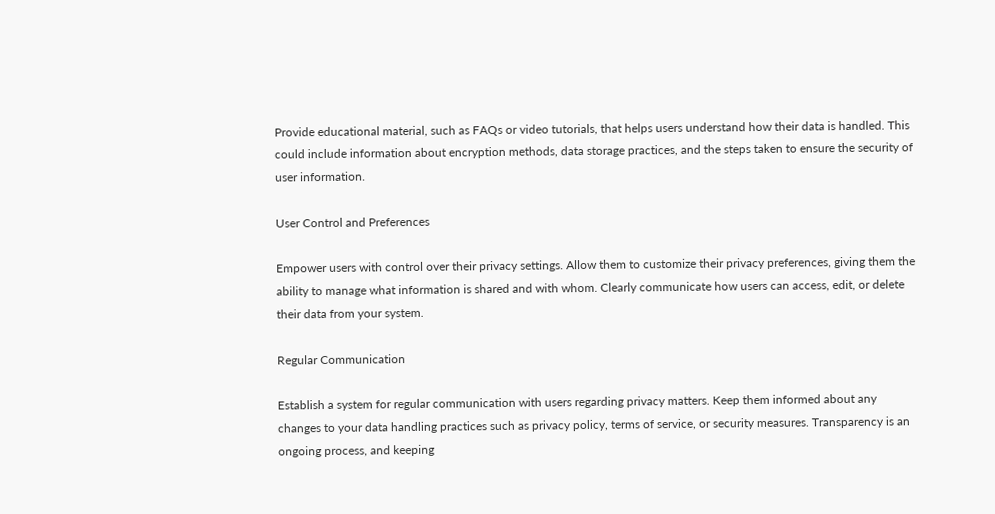Provide educational material, such as FAQs or video tutorials, that helps users understand how their data is handled. This could include information about encryption methods, data storage practices, and the steps taken to ensure the security of user information.

User Control and Preferences

Empower users with control over their privacy settings. Allow them to customize their privacy preferences, giving them the ability to manage what information is shared and with whom. Clearly communicate how users can access, edit, or delete their data from your system.

Regular Communication

Establish a system for regular communication with users regarding privacy matters. Keep them informed about any changes to your data handling practices such as privacy policy, terms of service, or security measures. Transparency is an ongoing process, and keeping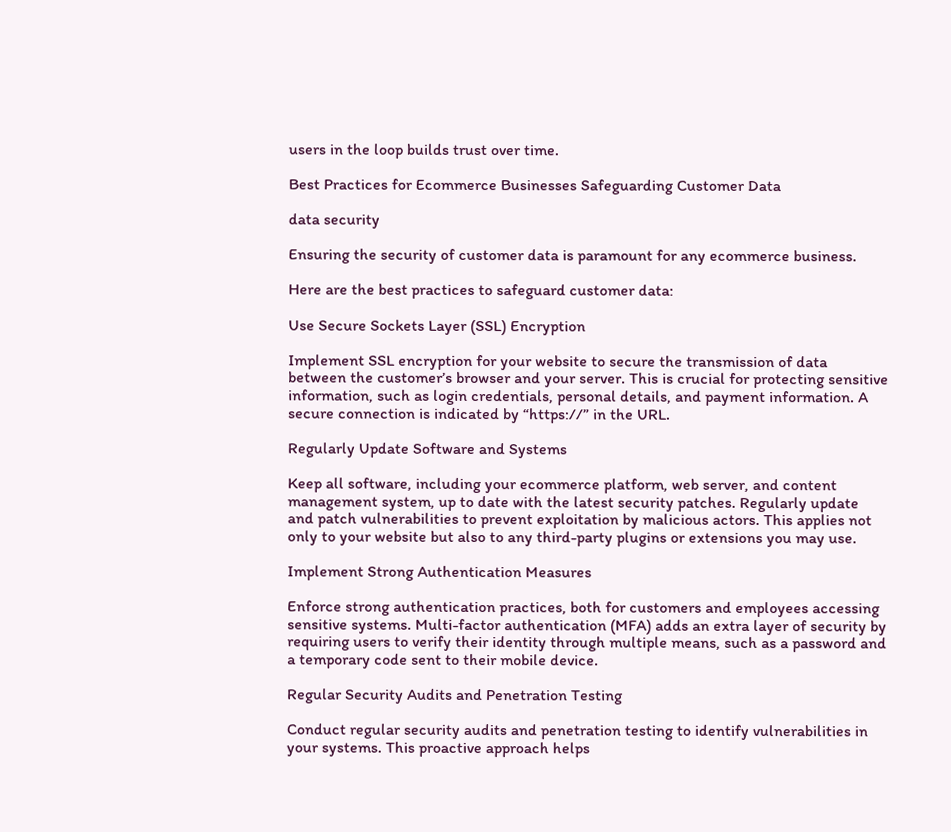users in the loop builds trust over time.

Best Practices for Ecommerce Businesses Safeguarding Customer Data

data security

Ensuring the security of customer data is paramount for any ecommerce business.

Here are the best practices to safeguard customer data:

Use Secure Sockets Layer (SSL) Encryption

Implement SSL encryption for your website to secure the transmission of data between the customer’s browser and your server. This is crucial for protecting sensitive information, such as login credentials, personal details, and payment information. A secure connection is indicated by “https://” in the URL.

Regularly Update Software and Systems

Keep all software, including your ecommerce platform, web server, and content management system, up to date with the latest security patches. Regularly update and patch vulnerabilities to prevent exploitation by malicious actors. This applies not only to your website but also to any third-party plugins or extensions you may use.

Implement Strong Authentication Measures

Enforce strong authentication practices, both for customers and employees accessing sensitive systems. Multi-factor authentication (MFA) adds an extra layer of security by requiring users to verify their identity through multiple means, such as a password and a temporary code sent to their mobile device.

Regular Security Audits and Penetration Testing

Conduct regular security audits and penetration testing to identify vulnerabilities in your systems. This proactive approach helps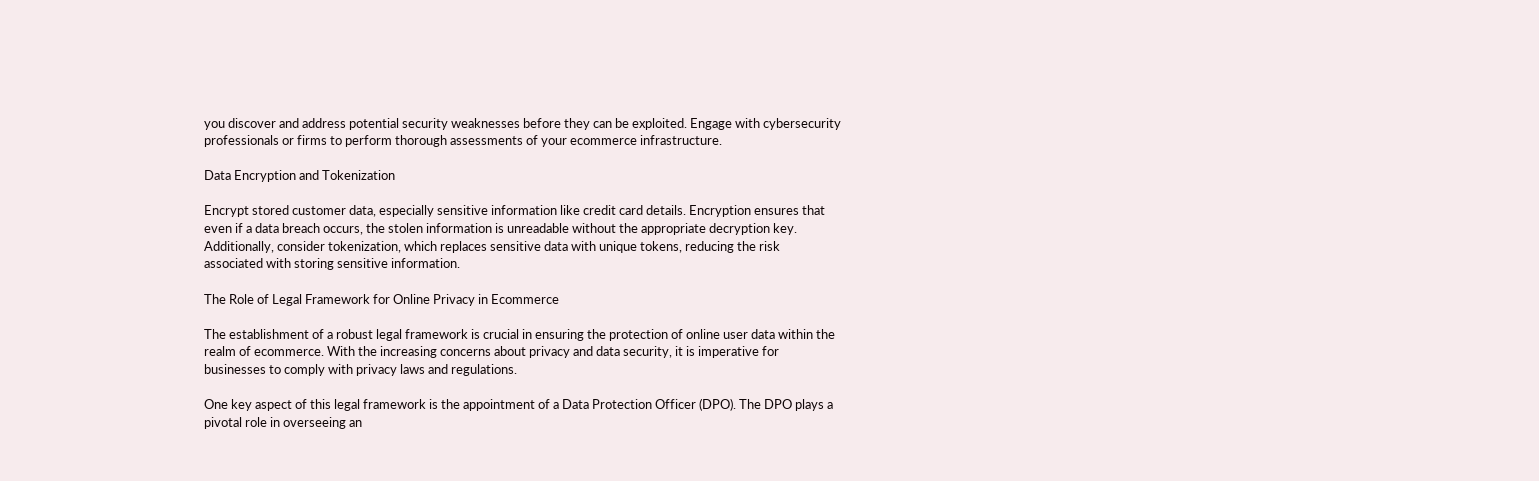you discover and address potential security weaknesses before they can be exploited. Engage with cybersecurity professionals or firms to perform thorough assessments of your ecommerce infrastructure.

Data Encryption and Tokenization

Encrypt stored customer data, especially sensitive information like credit card details. Encryption ensures that even if a data breach occurs, the stolen information is unreadable without the appropriate decryption key. Additionally, consider tokenization, which replaces sensitive data with unique tokens, reducing the risk associated with storing sensitive information.

The Role of Legal Framework for Online Privacy in Ecommerce

The establishment of a robust legal framework is crucial in ensuring the protection of online user data within the realm of ecommerce. With the increasing concerns about privacy and data security, it is imperative for businesses to comply with privacy laws and regulations.

One key aspect of this legal framework is the appointment of a Data Protection Officer (DPO). The DPO plays a pivotal role in overseeing an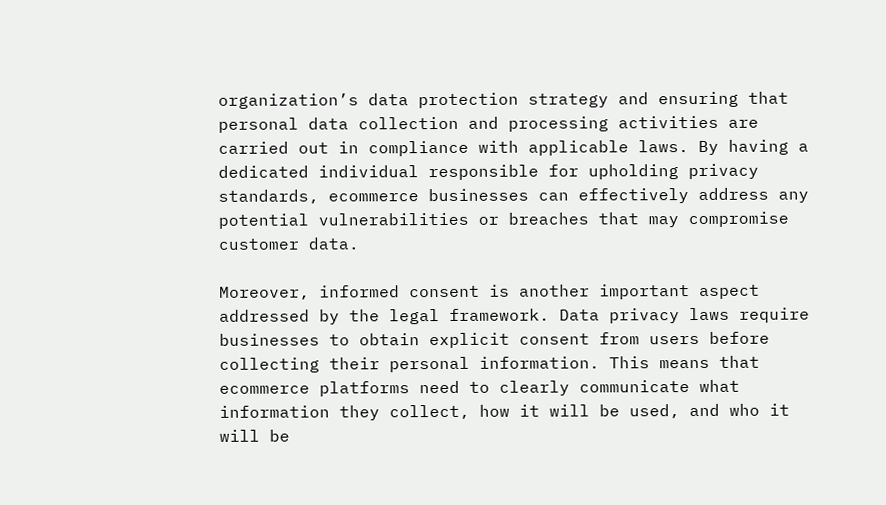organization’s data protection strategy and ensuring that personal data collection and processing activities are carried out in compliance with applicable laws. By having a dedicated individual responsible for upholding privacy standards, ecommerce businesses can effectively address any potential vulnerabilities or breaches that may compromise customer data.

Moreover, informed consent is another important aspect addressed by the legal framework. Data privacy laws require businesses to obtain explicit consent from users before collecting their personal information. This means that ecommerce platforms need to clearly communicate what information they collect, how it will be used, and who it will be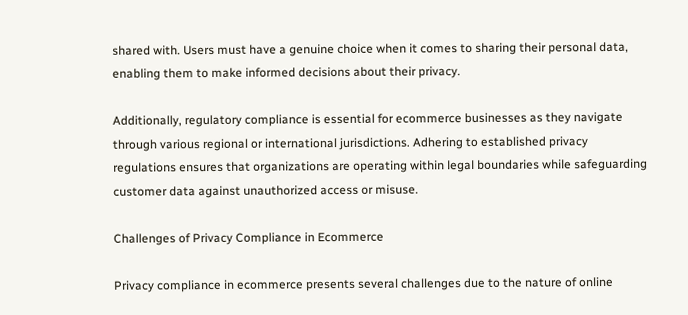shared with. Users must have a genuine choice when it comes to sharing their personal data, enabling them to make informed decisions about their privacy.

Additionally, regulatory compliance is essential for ecommerce businesses as they navigate through various regional or international jurisdictions. Adhering to established privacy regulations ensures that organizations are operating within legal boundaries while safeguarding customer data against unauthorized access or misuse.

Challenges of Privacy Compliance in Ecommerce

Privacy compliance in ecommerce presents several challenges due to the nature of online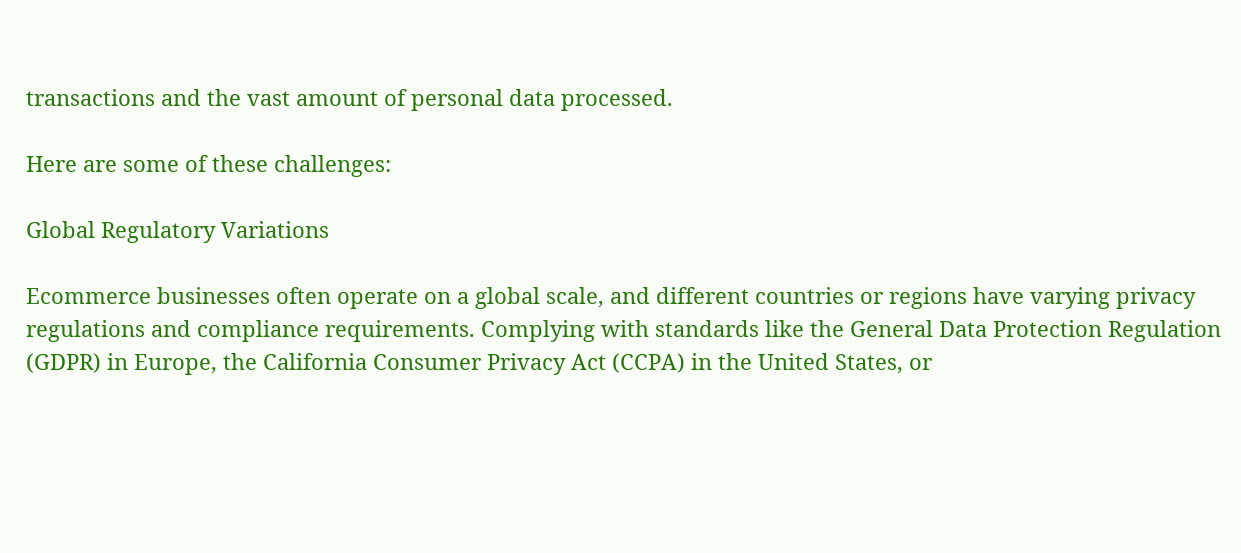transactions and the vast amount of personal data processed.

Here are some of these challenges:

Global Regulatory Variations

Ecommerce businesses often operate on a global scale, and different countries or regions have varying privacy regulations and compliance requirements. Complying with standards like the General Data Protection Regulation (GDPR) in Europe, the California Consumer Privacy Act (CCPA) in the United States, or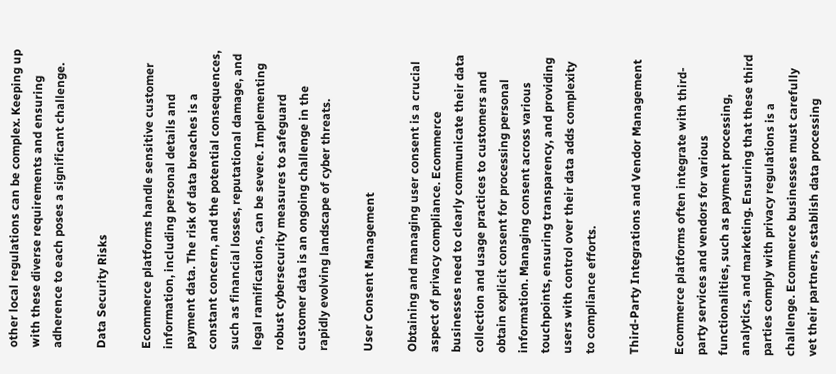other local regulations can be complex. Keeping up with these diverse requirements and ensuring adherence to each poses a significant challenge.

Data Security Risks

Ecommerce platforms handle sensitive customer information, including personal details and payment data. The risk of data breaches is a constant concern, and the potential consequences, such as financial losses, reputational damage, and legal ramifications, can be severe. Implementing robust cybersecurity measures to safeguard customer data is an ongoing challenge in the rapidly evolving landscape of cyber threats.

User Consent Management

Obtaining and managing user consent is a crucial aspect of privacy compliance. Ecommerce businesses need to clearly communicate their data collection and usage practices to customers and obtain explicit consent for processing personal information. Managing consent across various touchpoints, ensuring transparency, and providing users with control over their data adds complexity to compliance efforts.

Third-Party Integrations and Vendor Management

Ecommerce platforms often integrate with third-party services and vendors for various functionalities, such as payment processing, analytics, and marketing. Ensuring that these third parties comply with privacy regulations is a challenge. Ecommerce businesses must carefully vet their partners, establish data processing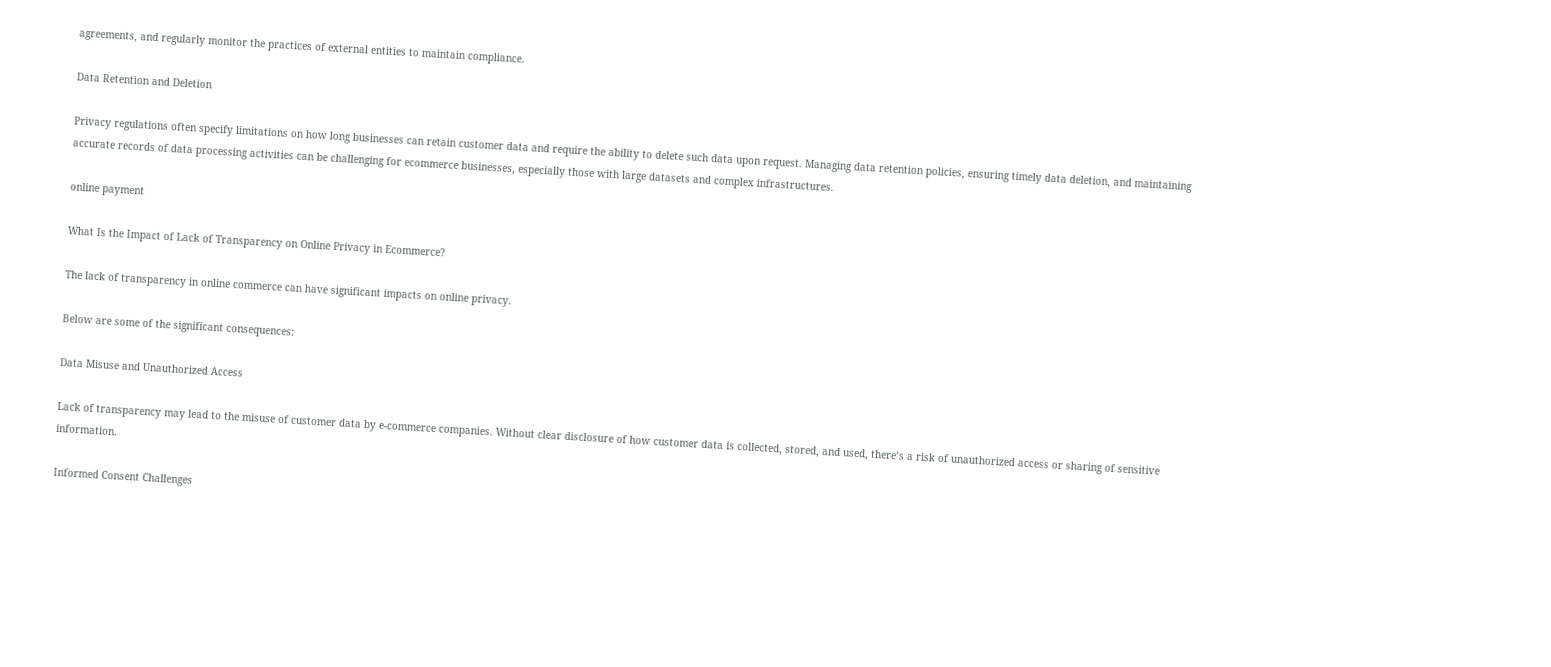agreements, and regularly monitor the practices of external entities to maintain compliance.

Data Retention and Deletion

Privacy regulations often specify limitations on how long businesses can retain customer data and require the ability to delete such data upon request. Managing data retention policies, ensuring timely data deletion, and maintaining accurate records of data processing activities can be challenging for ecommerce businesses, especially those with large datasets and complex infrastructures.

online payment

What Is the Impact of Lack of Transparency on Online Privacy in Ecommerce?

The lack of transparency in online commerce can have significant impacts on online privacy.

Below are some of the significant consequences:

Data Misuse and Unauthorized Access

Lack of transparency may lead to the misuse of customer data by e-commerce companies. Without clear disclosure of how customer data is collected, stored, and used, there’s a risk of unauthorized access or sharing of sensitive information.

Informed Consent Challenges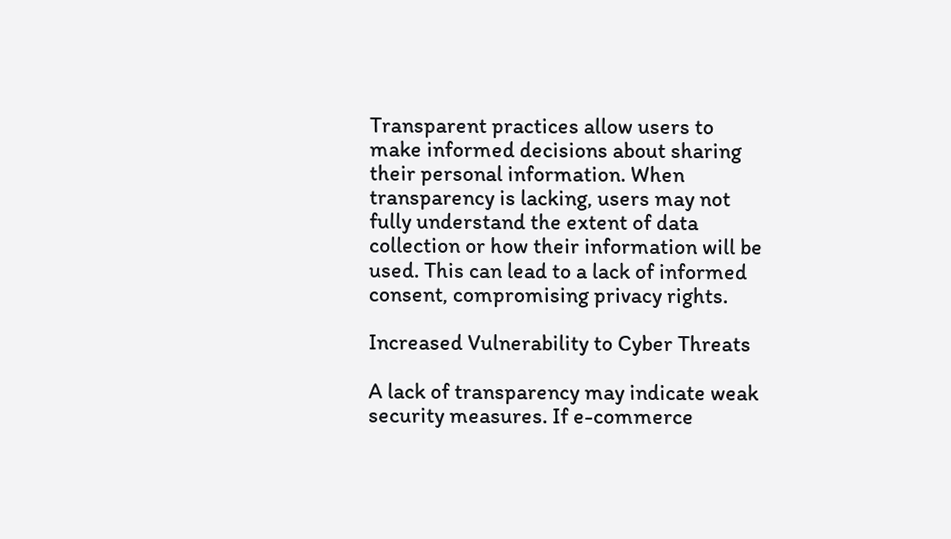Transparent practices allow users to make informed decisions about sharing their personal information. When transparency is lacking, users may not fully understand the extent of data collection or how their information will be used. This can lead to a lack of informed consent, compromising privacy rights.

Increased Vulnerability to Cyber Threats

A lack of transparency may indicate weak security measures. If e-commerce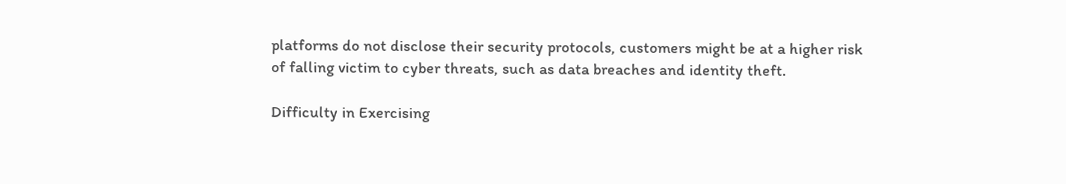platforms do not disclose their security protocols, customers might be at a higher risk of falling victim to cyber threats, such as data breaches and identity theft.

Difficulty in Exercising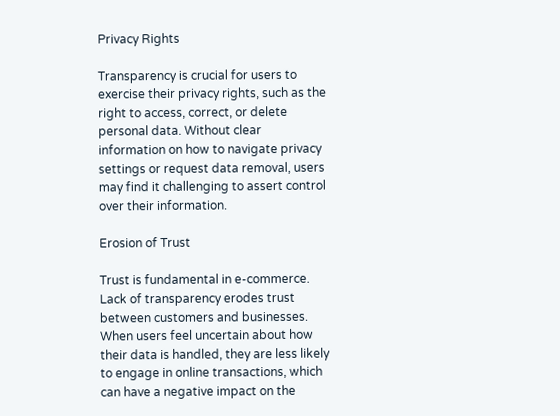Privacy Rights

Transparency is crucial for users to exercise their privacy rights, such as the right to access, correct, or delete personal data. Without clear information on how to navigate privacy settings or request data removal, users may find it challenging to assert control over their information.

Erosion of Trust

Trust is fundamental in e-commerce. Lack of transparency erodes trust between customers and businesses. When users feel uncertain about how their data is handled, they are less likely to engage in online transactions, which can have a negative impact on the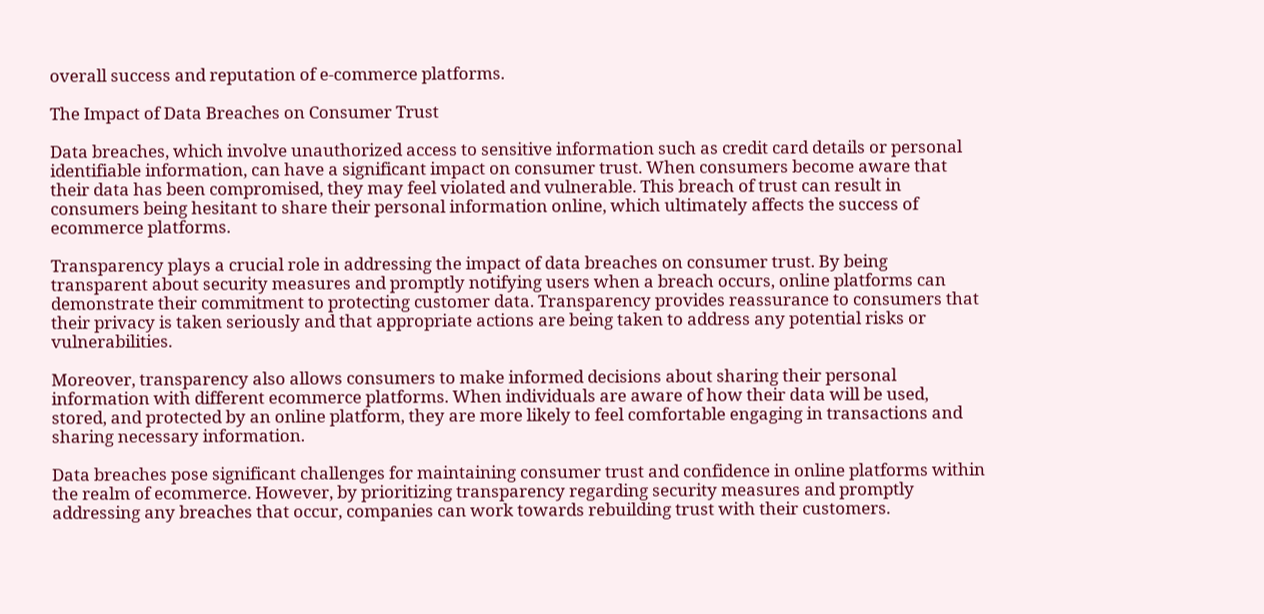overall success and reputation of e-commerce platforms.

The Impact of Data Breaches on Consumer Trust

Data breaches, which involve unauthorized access to sensitive information such as credit card details or personal identifiable information, can have a significant impact on consumer trust. When consumers become aware that their data has been compromised, they may feel violated and vulnerable. This breach of trust can result in consumers being hesitant to share their personal information online, which ultimately affects the success of ecommerce platforms.

Transparency plays a crucial role in addressing the impact of data breaches on consumer trust. By being transparent about security measures and promptly notifying users when a breach occurs, online platforms can demonstrate their commitment to protecting customer data. Transparency provides reassurance to consumers that their privacy is taken seriously and that appropriate actions are being taken to address any potential risks or vulnerabilities.

Moreover, transparency also allows consumers to make informed decisions about sharing their personal information with different ecommerce platforms. When individuals are aware of how their data will be used, stored, and protected by an online platform, they are more likely to feel comfortable engaging in transactions and sharing necessary information.

Data breaches pose significant challenges for maintaining consumer trust and confidence in online platforms within the realm of ecommerce. However, by prioritizing transparency regarding security measures and promptly addressing any breaches that occur, companies can work towards rebuilding trust with their customers.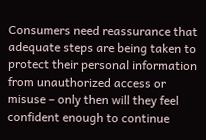Consumers need reassurance that adequate steps are being taken to protect their personal information from unauthorized access or misuse – only then will they feel confident enough to continue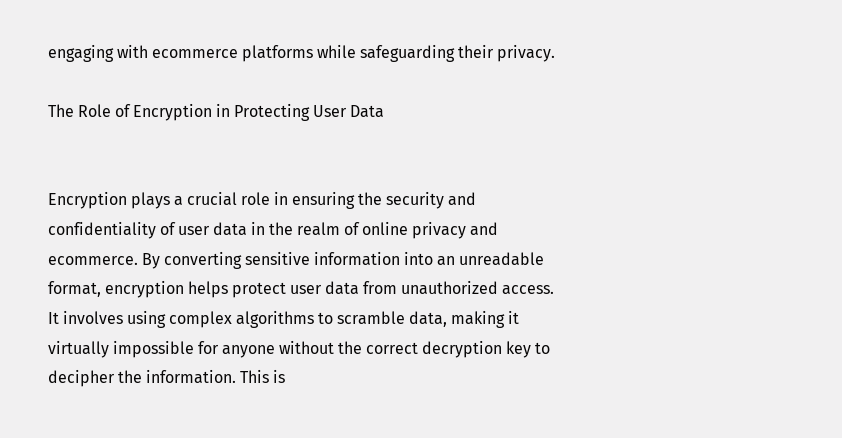engaging with ecommerce platforms while safeguarding their privacy.

The Role of Encryption in Protecting User Data


Encryption plays a crucial role in ensuring the security and confidentiality of user data in the realm of online privacy and ecommerce. By converting sensitive information into an unreadable format, encryption helps protect user data from unauthorized access. It involves using complex algorithms to scramble data, making it virtually impossible for anyone without the correct decryption key to decipher the information. This is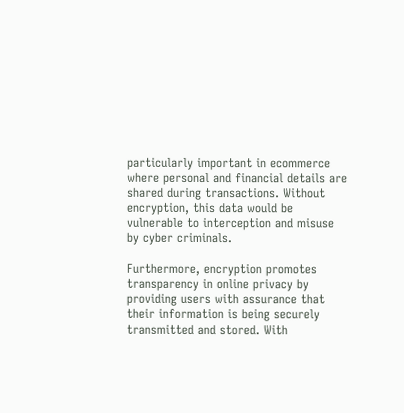particularly important in ecommerce where personal and financial details are shared during transactions. Without encryption, this data would be vulnerable to interception and misuse by cyber criminals.

Furthermore, encryption promotes transparency in online privacy by providing users with assurance that their information is being securely transmitted and stored. With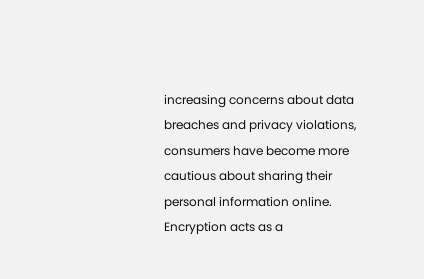increasing concerns about data breaches and privacy violations, consumers have become more cautious about sharing their personal information online. Encryption acts as a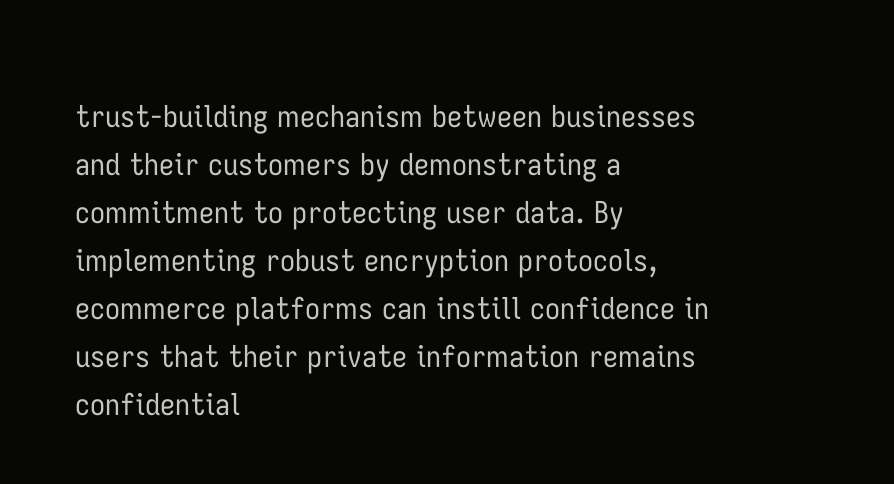trust-building mechanism between businesses and their customers by demonstrating a commitment to protecting user data. By implementing robust encryption protocols, ecommerce platforms can instill confidence in users that their private information remains confidential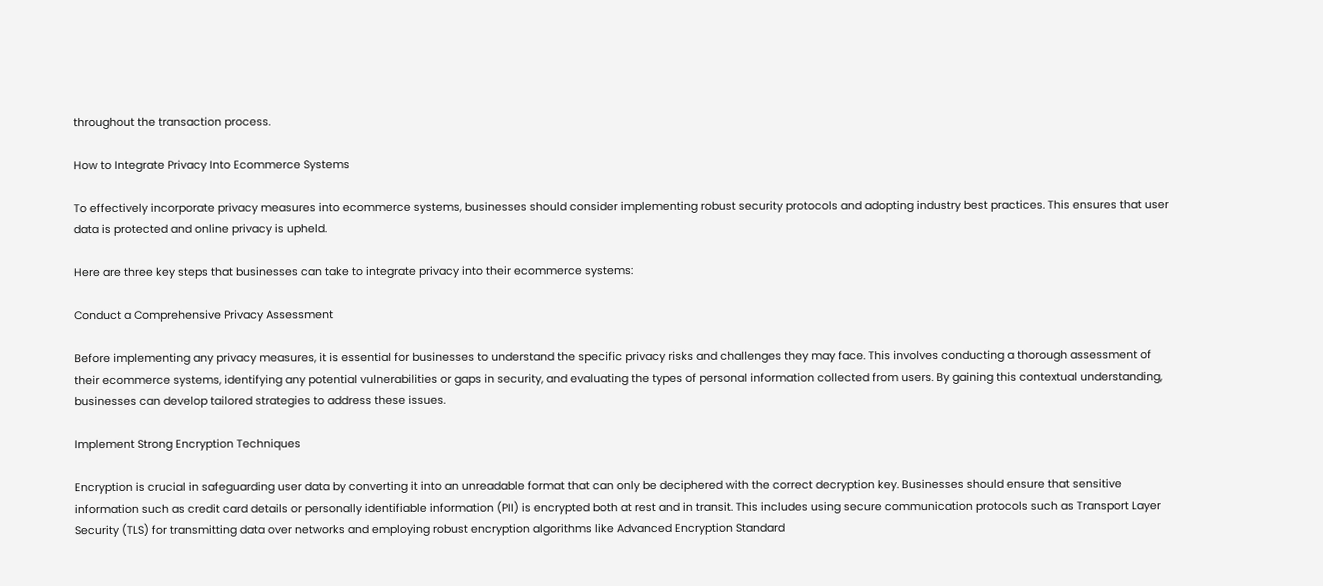throughout the transaction process.

How to Integrate Privacy Into Ecommerce Systems

To effectively incorporate privacy measures into ecommerce systems, businesses should consider implementing robust security protocols and adopting industry best practices. This ensures that user data is protected and online privacy is upheld.

Here are three key steps that businesses can take to integrate privacy into their ecommerce systems:

Conduct a Comprehensive Privacy Assessment

Before implementing any privacy measures, it is essential for businesses to understand the specific privacy risks and challenges they may face. This involves conducting a thorough assessment of their ecommerce systems, identifying any potential vulnerabilities or gaps in security, and evaluating the types of personal information collected from users. By gaining this contextual understanding, businesses can develop tailored strategies to address these issues.

Implement Strong Encryption Techniques

Encryption is crucial in safeguarding user data by converting it into an unreadable format that can only be deciphered with the correct decryption key. Businesses should ensure that sensitive information such as credit card details or personally identifiable information (PII) is encrypted both at rest and in transit. This includes using secure communication protocols such as Transport Layer Security (TLS) for transmitting data over networks and employing robust encryption algorithms like Advanced Encryption Standard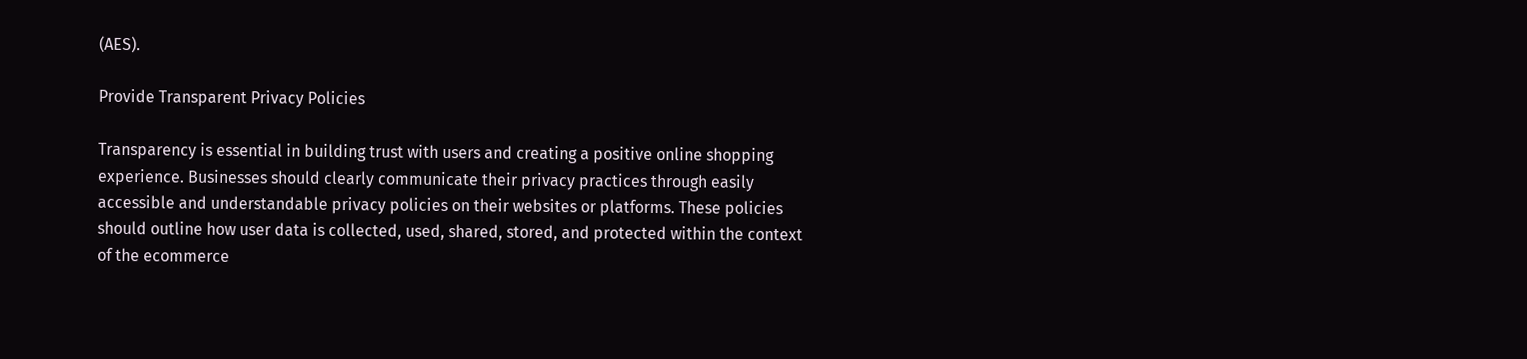(AES).

Provide Transparent Privacy Policies

Transparency is essential in building trust with users and creating a positive online shopping experience. Businesses should clearly communicate their privacy practices through easily accessible and understandable privacy policies on their websites or platforms. These policies should outline how user data is collected, used, shared, stored, and protected within the context of the ecommerce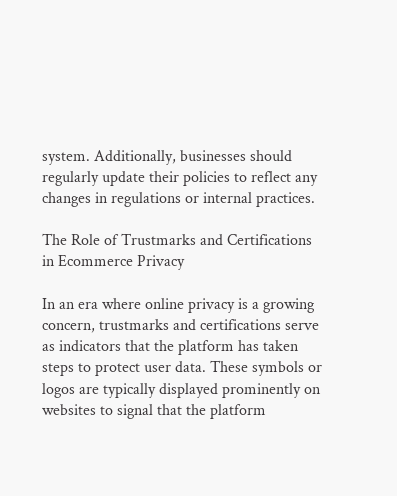system. Additionally, businesses should regularly update their policies to reflect any changes in regulations or internal practices.

The Role of Trustmarks and Certifications in Ecommerce Privacy

In an era where online privacy is a growing concern, trustmarks and certifications serve as indicators that the platform has taken steps to protect user data. These symbols or logos are typically displayed prominently on websites to signal that the platform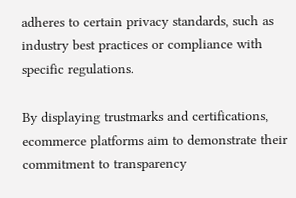adheres to certain privacy standards, such as industry best practices or compliance with specific regulations.

By displaying trustmarks and certifications, ecommerce platforms aim to demonstrate their commitment to transparency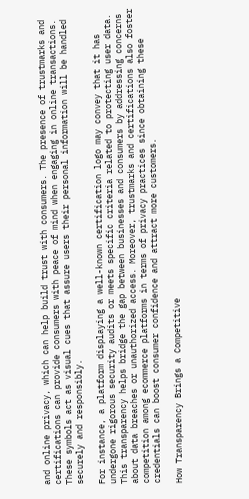and online privacy, which can help build trust with consumers. The presence of trustmarks and certifications can provide consumers with peace of mind when engaging in online transactions. These symbols act as visual cues that assure users their personal information will be handled securely and responsibly.

For instance, a platform displaying a well-known certification logo may convey that it has undergone rigorous security audits or meets specific criteria related to protecting user data. This transparency helps bridge the gap between businesses and consumers by addressing concerns about data breaches or unauthorized access. Moreover, trustmarks and certifications also foster competition among ecommerce platforms in terms of privacy practices since obtaining these credentials can boost consumer confidence and attract more customers.

How Transparency Brings a Competitive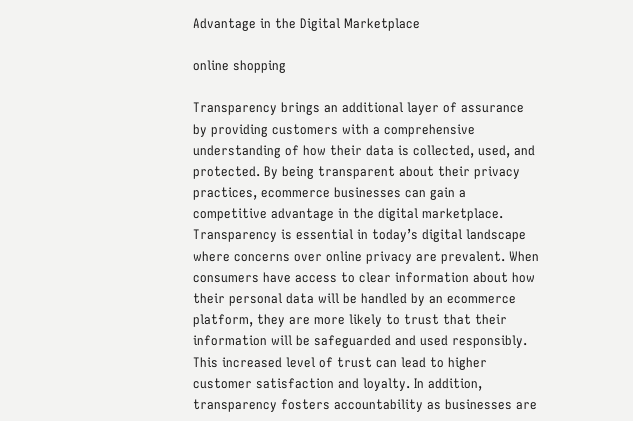Advantage in the Digital Marketplace

online shopping

Transparency brings an additional layer of assurance by providing customers with a comprehensive understanding of how their data is collected, used, and protected. By being transparent about their privacy practices, ecommerce businesses can gain a competitive advantage in the digital marketplace. Transparency is essential in today’s digital landscape where concerns over online privacy are prevalent. When consumers have access to clear information about how their personal data will be handled by an ecommerce platform, they are more likely to trust that their information will be safeguarded and used responsibly. This increased level of trust can lead to higher customer satisfaction and loyalty. In addition, transparency fosters accountability as businesses are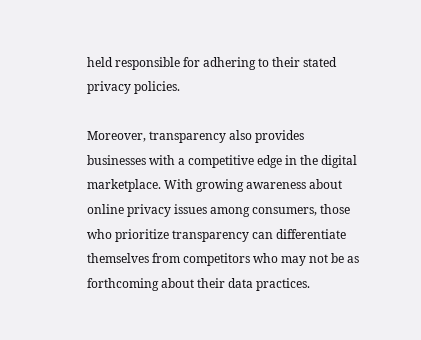held responsible for adhering to their stated privacy policies.

Moreover, transparency also provides businesses with a competitive edge in the digital marketplace. With growing awareness about online privacy issues among consumers, those who prioritize transparency can differentiate themselves from competitors who may not be as forthcoming about their data practices.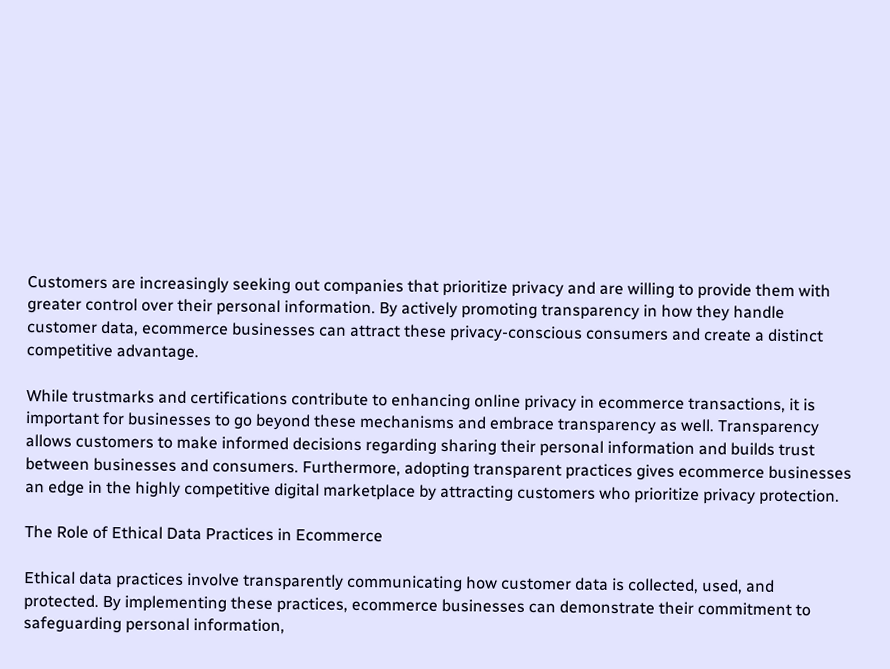Customers are increasingly seeking out companies that prioritize privacy and are willing to provide them with greater control over their personal information. By actively promoting transparency in how they handle customer data, ecommerce businesses can attract these privacy-conscious consumers and create a distinct competitive advantage.

While trustmarks and certifications contribute to enhancing online privacy in ecommerce transactions, it is important for businesses to go beyond these mechanisms and embrace transparency as well. Transparency allows customers to make informed decisions regarding sharing their personal information and builds trust between businesses and consumers. Furthermore, adopting transparent practices gives ecommerce businesses an edge in the highly competitive digital marketplace by attracting customers who prioritize privacy protection.

The Role of Ethical Data Practices in Ecommerce

Ethical data practices involve transparently communicating how customer data is collected, used, and protected. By implementing these practices, ecommerce businesses can demonstrate their commitment to safeguarding personal information,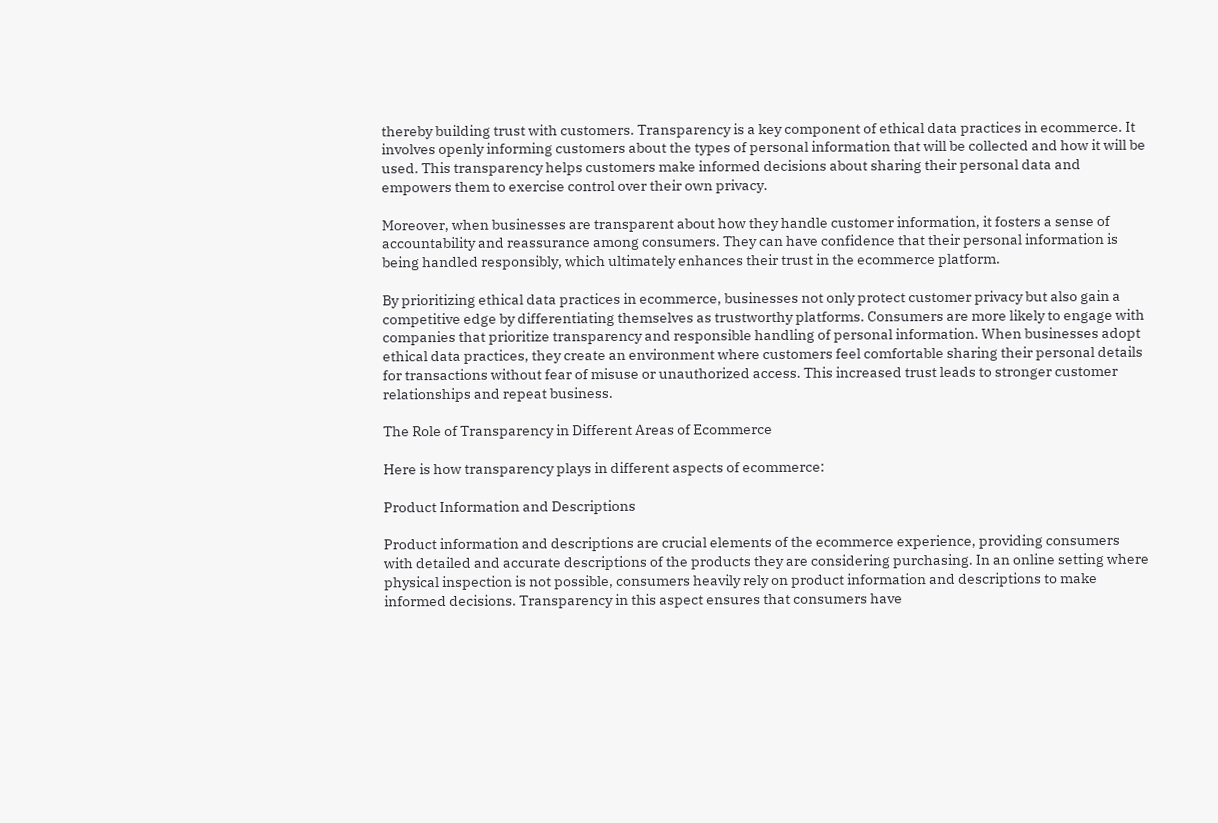thereby building trust with customers. Transparency is a key component of ethical data practices in ecommerce. It involves openly informing customers about the types of personal information that will be collected and how it will be used. This transparency helps customers make informed decisions about sharing their personal data and empowers them to exercise control over their own privacy.

Moreover, when businesses are transparent about how they handle customer information, it fosters a sense of accountability and reassurance among consumers. They can have confidence that their personal information is being handled responsibly, which ultimately enhances their trust in the ecommerce platform.

By prioritizing ethical data practices in ecommerce, businesses not only protect customer privacy but also gain a competitive edge by differentiating themselves as trustworthy platforms. Consumers are more likely to engage with companies that prioritize transparency and responsible handling of personal information. When businesses adopt ethical data practices, they create an environment where customers feel comfortable sharing their personal details for transactions without fear of misuse or unauthorized access. This increased trust leads to stronger customer relationships and repeat business.

The Role of Transparency in Different Areas of Ecommerce

Here is how transparency plays in different aspects of ecommerce:

Product Information and Descriptions

Product information and descriptions are crucial elements of the ecommerce experience, providing consumers with detailed and accurate descriptions of the products they are considering purchasing. In an online setting where physical inspection is not possible, consumers heavily rely on product information and descriptions to make informed decisions. Transparency in this aspect ensures that consumers have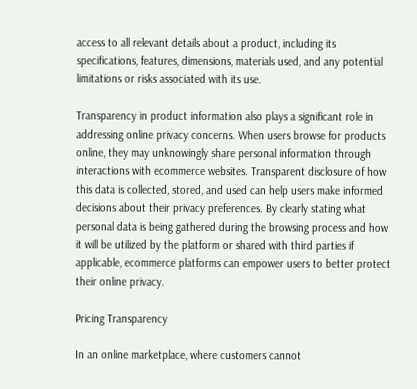access to all relevant details about a product, including its specifications, features, dimensions, materials used, and any potential limitations or risks associated with its use.

Transparency in product information also plays a significant role in addressing online privacy concerns. When users browse for products online, they may unknowingly share personal information through interactions with ecommerce websites. Transparent disclosure of how this data is collected, stored, and used can help users make informed decisions about their privacy preferences. By clearly stating what personal data is being gathered during the browsing process and how it will be utilized by the platform or shared with third parties if applicable, ecommerce platforms can empower users to better protect their online privacy.

Pricing Transparency

In an online marketplace, where customers cannot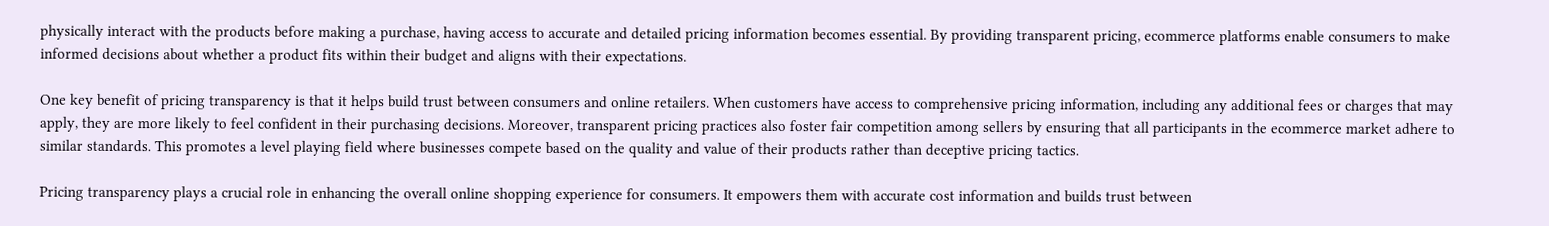physically interact with the products before making a purchase, having access to accurate and detailed pricing information becomes essential. By providing transparent pricing, ecommerce platforms enable consumers to make informed decisions about whether a product fits within their budget and aligns with their expectations.

One key benefit of pricing transparency is that it helps build trust between consumers and online retailers. When customers have access to comprehensive pricing information, including any additional fees or charges that may apply, they are more likely to feel confident in their purchasing decisions. Moreover, transparent pricing practices also foster fair competition among sellers by ensuring that all participants in the ecommerce market adhere to similar standards. This promotes a level playing field where businesses compete based on the quality and value of their products rather than deceptive pricing tactics.

Pricing transparency plays a crucial role in enhancing the overall online shopping experience for consumers. It empowers them with accurate cost information and builds trust between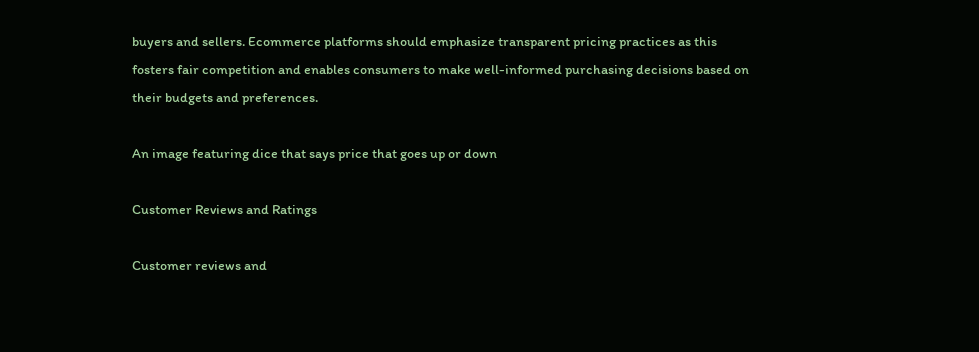buyers and sellers. Ecommerce platforms should emphasize transparent pricing practices as this fosters fair competition and enables consumers to make well-informed purchasing decisions based on their budgets and preferences.

An image featuring dice that says price that goes up or down

Customer Reviews and Ratings

Customer reviews and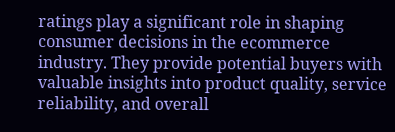ratings play a significant role in shaping consumer decisions in the ecommerce industry. They provide potential buyers with valuable insights into product quality, service reliability, and overall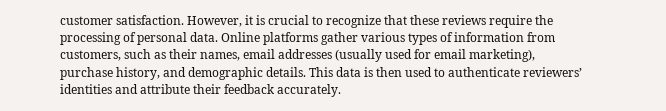customer satisfaction. However, it is crucial to recognize that these reviews require the processing of personal data. Online platforms gather various types of information from customers, such as their names, email addresses (usually used for email marketing), purchase history, and demographic details. This data is then used to authenticate reviewers’ identities and attribute their feedback accurately.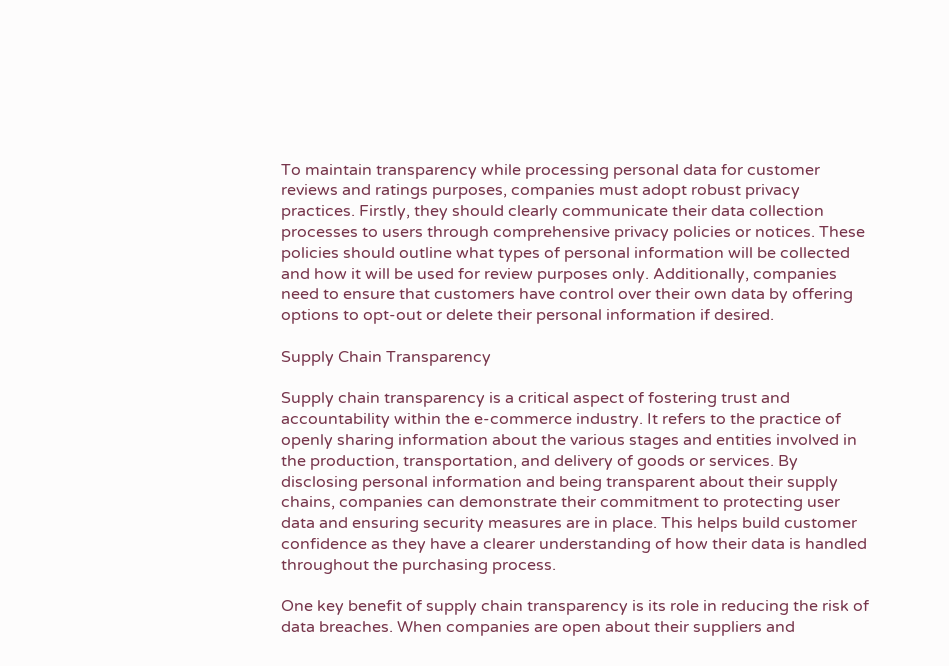To maintain transparency while processing personal data for customer reviews and ratings purposes, companies must adopt robust privacy practices. Firstly, they should clearly communicate their data collection processes to users through comprehensive privacy policies or notices. These policies should outline what types of personal information will be collected and how it will be used for review purposes only. Additionally, companies need to ensure that customers have control over their own data by offering options to opt-out or delete their personal information if desired.

Supply Chain Transparency

Supply chain transparency is a critical aspect of fostering trust and accountability within the e-commerce industry. It refers to the practice of openly sharing information about the various stages and entities involved in the production, transportation, and delivery of goods or services. By disclosing personal information and being transparent about their supply chains, companies can demonstrate their commitment to protecting user data and ensuring security measures are in place. This helps build customer confidence as they have a clearer understanding of how their data is handled throughout the purchasing process.

One key benefit of supply chain transparency is its role in reducing the risk of data breaches. When companies are open about their suppliers and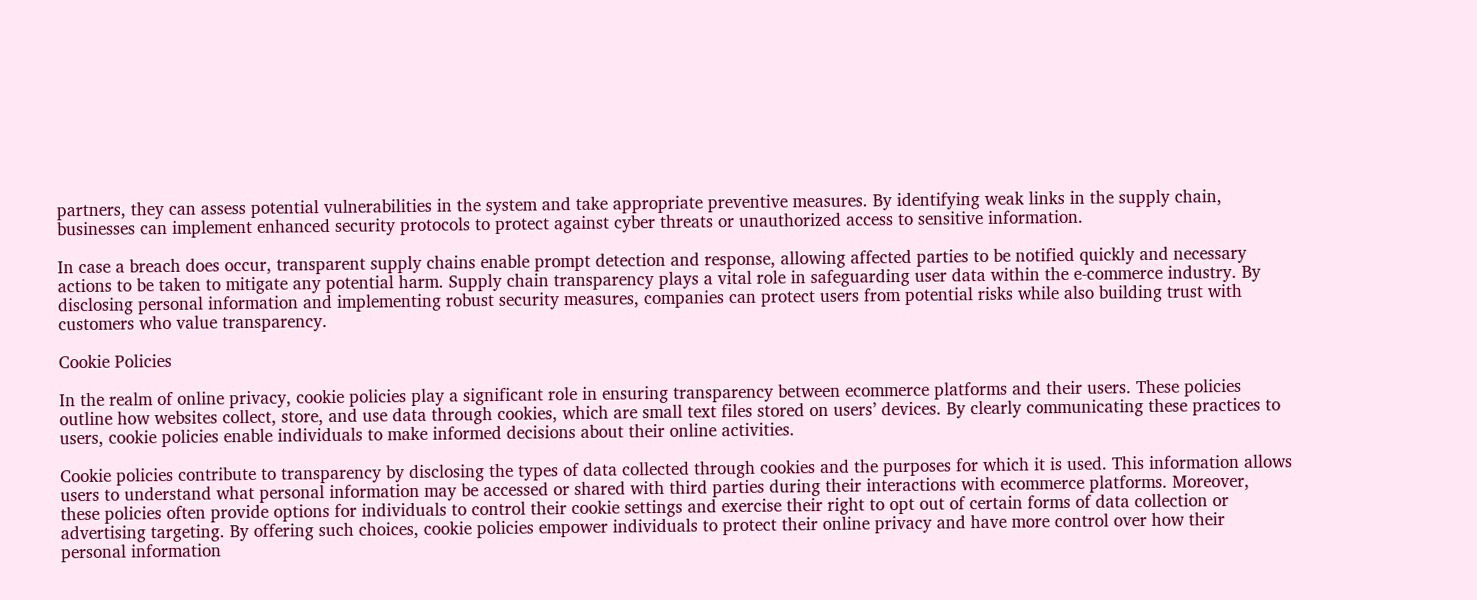partners, they can assess potential vulnerabilities in the system and take appropriate preventive measures. By identifying weak links in the supply chain, businesses can implement enhanced security protocols to protect against cyber threats or unauthorized access to sensitive information.

In case a breach does occur, transparent supply chains enable prompt detection and response, allowing affected parties to be notified quickly and necessary actions to be taken to mitigate any potential harm. Supply chain transparency plays a vital role in safeguarding user data within the e-commerce industry. By disclosing personal information and implementing robust security measures, companies can protect users from potential risks while also building trust with customers who value transparency.

Cookie Policies

In the realm of online privacy, cookie policies play a significant role in ensuring transparency between ecommerce platforms and their users. These policies outline how websites collect, store, and use data through cookies, which are small text files stored on users’ devices. By clearly communicating these practices to users, cookie policies enable individuals to make informed decisions about their online activities.

Cookie policies contribute to transparency by disclosing the types of data collected through cookies and the purposes for which it is used. This information allows users to understand what personal information may be accessed or shared with third parties during their interactions with ecommerce platforms. Moreover, these policies often provide options for individuals to control their cookie settings and exercise their right to opt out of certain forms of data collection or advertising targeting. By offering such choices, cookie policies empower individuals to protect their online privacy and have more control over how their personal information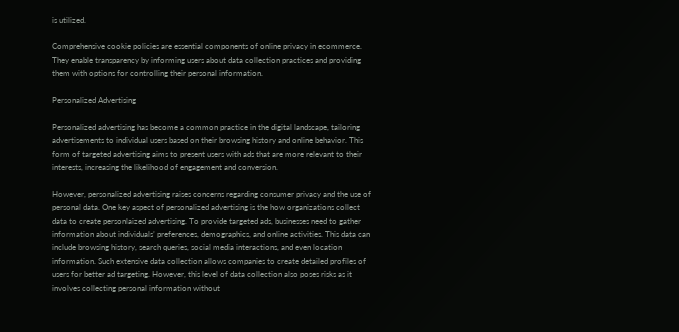is utilized.

Comprehensive cookie policies are essential components of online privacy in ecommerce. They enable transparency by informing users about data collection practices and providing them with options for controlling their personal information.

Personalized Advertising

Personalized advertising has become a common practice in the digital landscape, tailoring advertisements to individual users based on their browsing history and online behavior. This form of targeted advertising aims to present users with ads that are more relevant to their interests, increasing the likelihood of engagement and conversion.

However, personalized advertising raises concerns regarding consumer privacy and the use of personal data. One key aspect of personalized advertising is the how organizations collect data to create personlaized advertising. To provide targeted ads, businesses need to gather information about individuals’ preferences, demographics, and online activities. This data can include browsing history, search queries, social media interactions, and even location information. Such extensive data collection allows companies to create detailed profiles of users for better ad targeting. However, this level of data collection also poses risks as it involves collecting personal information without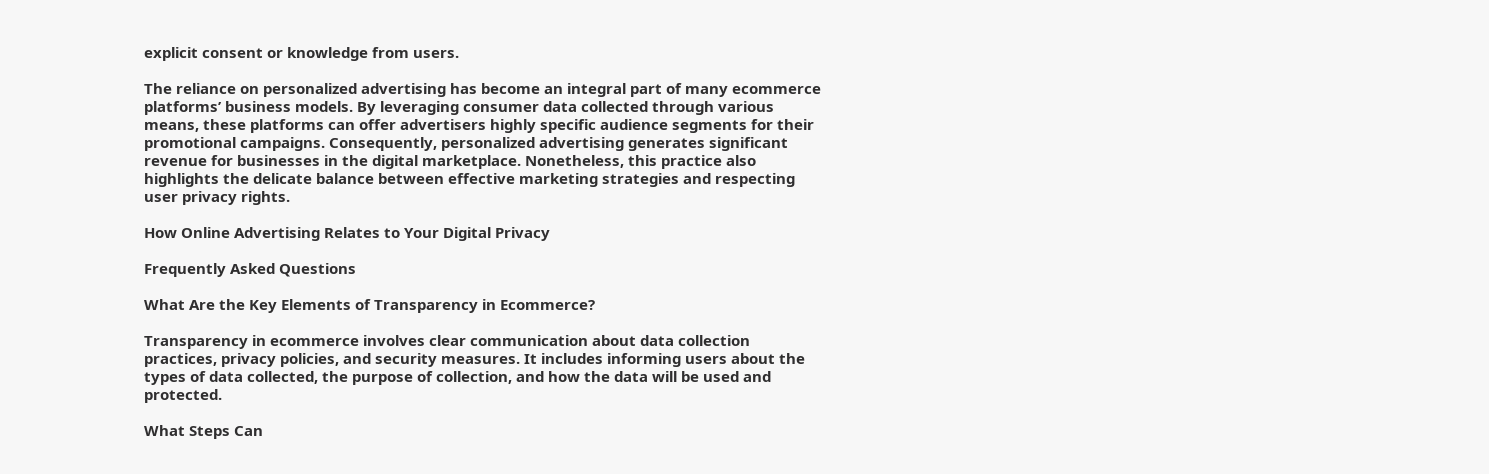explicit consent or knowledge from users.

The reliance on personalized advertising has become an integral part of many ecommerce platforms’ business models. By leveraging consumer data collected through various means, these platforms can offer advertisers highly specific audience segments for their promotional campaigns. Consequently, personalized advertising generates significant revenue for businesses in the digital marketplace. Nonetheless, this practice also highlights the delicate balance between effective marketing strategies and respecting user privacy rights.

How Online Advertising Relates to Your Digital Privacy

Frequently Asked Questions

What Are the Key Elements of Transparency in Ecommerce?

Transparency in ecommerce involves clear communication about data collection practices, privacy policies, and security measures. It includes informing users about the types of data collected, the purpose of collection, and how the data will be used and protected.

What Steps Can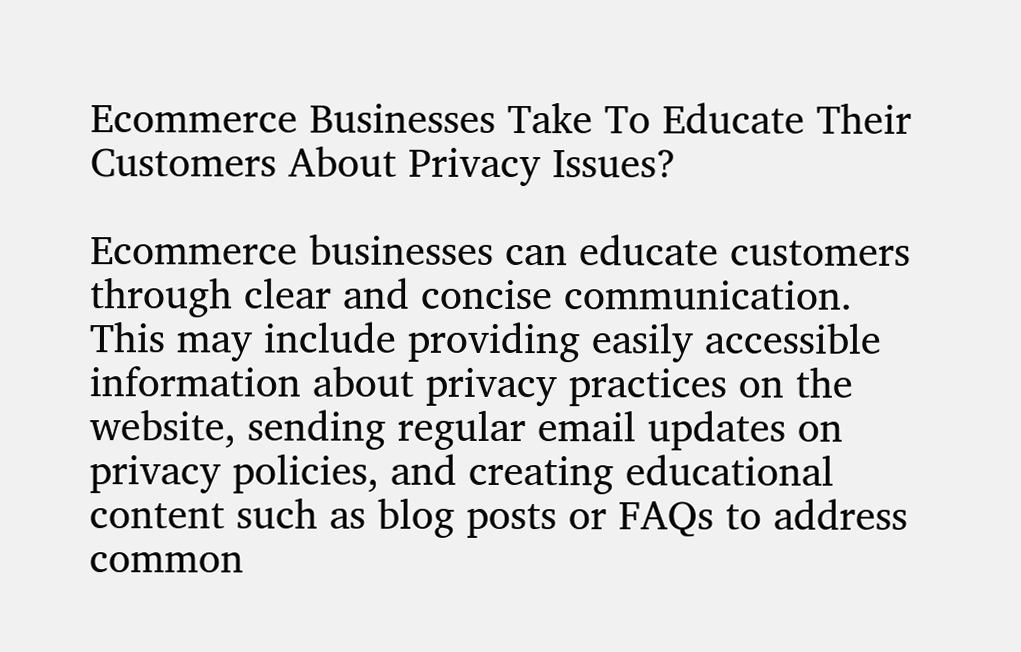Ecommerce Businesses Take To Educate Their Customers About Privacy Issues?

Ecommerce businesses can educate customers through clear and concise communication. This may include providing easily accessible information about privacy practices on the website, sending regular email updates on privacy policies, and creating educational content such as blog posts or FAQs to address common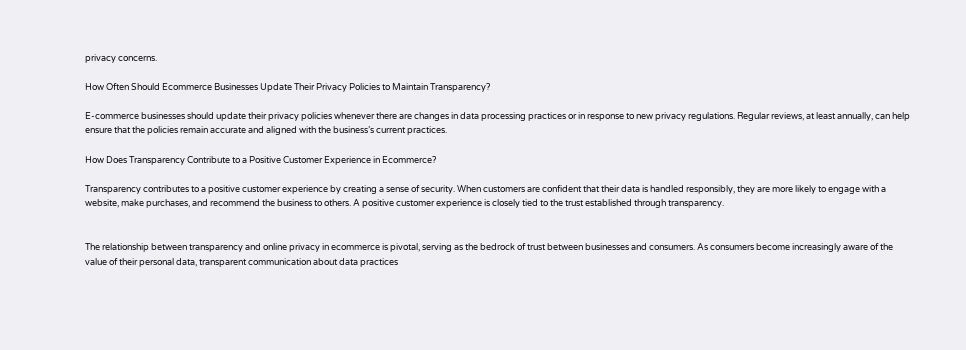privacy concerns.

How Often Should Ecommerce Businesses Update Their Privacy Policies to Maintain Transparency?

E-commerce businesses should update their privacy policies whenever there are changes in data processing practices or in response to new privacy regulations. Regular reviews, at least annually, can help ensure that the policies remain accurate and aligned with the business’s current practices.

How Does Transparency Contribute to a Positive Customer Experience in Ecommerce?

Transparency contributes to a positive customer experience by creating a sense of security. When customers are confident that their data is handled responsibly, they are more likely to engage with a website, make purchases, and recommend the business to others. A positive customer experience is closely tied to the trust established through transparency.


The relationship between transparency and online privacy in ecommerce is pivotal, serving as the bedrock of trust between businesses and consumers. As consumers become increasingly aware of the value of their personal data, transparent communication about data practices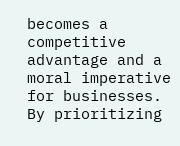becomes a competitive advantage and a moral imperative for businesses. By prioritizing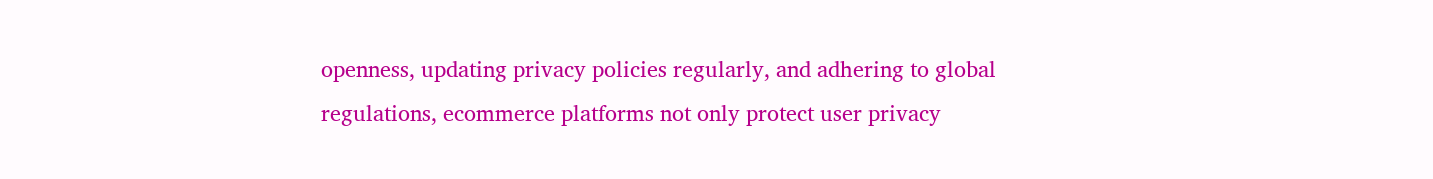openness, updating privacy policies regularly, and adhering to global regulations, ecommerce platforms not only protect user privacy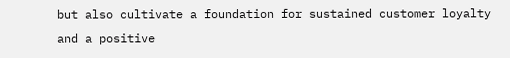but also cultivate a foundation for sustained customer loyalty and a positive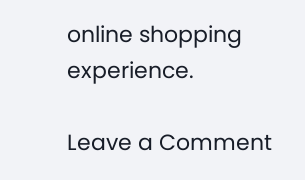online shopping experience.

Leave a Comment